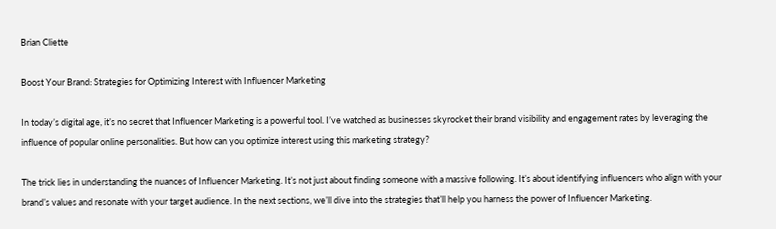Brian Cliette

Boost Your Brand: Strategies for Optimizing Interest with Influencer Marketing

In today’s digital age, it’s no secret that Influencer Marketing is a powerful tool. I’ve watched as businesses skyrocket their brand visibility and engagement rates by leveraging the influence of popular online personalities. But how can you optimize interest using this marketing strategy?

The trick lies in understanding the nuances of Influencer Marketing. It’s not just about finding someone with a massive following. It’s about identifying influencers who align with your brand’s values and resonate with your target audience. In the next sections, we’ll dive into the strategies that’ll help you harness the power of Influencer Marketing.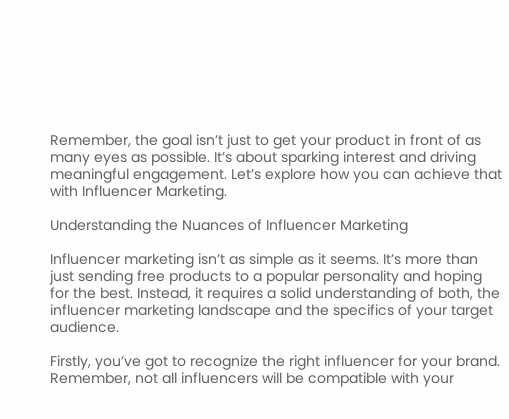Remember, the goal isn’t just to get your product in front of as many eyes as possible. It’s about sparking interest and driving meaningful engagement. Let’s explore how you can achieve that with Influencer Marketing.

Understanding the Nuances of Influencer Marketing

Influencer marketing isn’t as simple as it seems. It’s more than just sending free products to a popular personality and hoping for the best. Instead, it requires a solid understanding of both, the influencer marketing landscape and the specifics of your target audience.

Firstly, you’ve got to recognize the right influencer for your brand. Remember, not all influencers will be compatible with your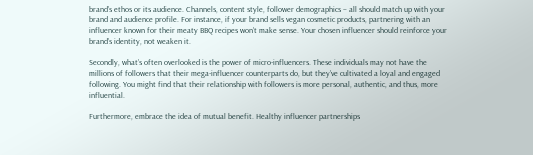brand’s ethos or its audience. Channels, content style, follower demographics – all should match up with your brand and audience profile. For instance, if your brand sells vegan cosmetic products, partnering with an influencer known for their meaty BBQ recipes won’t make sense. Your chosen influencer should reinforce your brand’s identity, not weaken it.

Secondly, what’s often overlooked is the power of micro-influencers. These individuals may not have the millions of followers that their mega-influencer counterparts do, but they’ve cultivated a loyal and engaged following. You might find that their relationship with followers is more personal, authentic, and thus, more influential.

Furthermore, embrace the idea of mutual benefit. Healthy influencer partnerships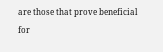are those that prove beneficial for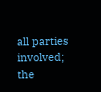all parties involved; the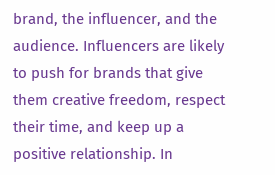brand, the influencer, and the audience. Influencers are likely to push for brands that give them creative freedom, respect their time, and keep up a positive relationship. In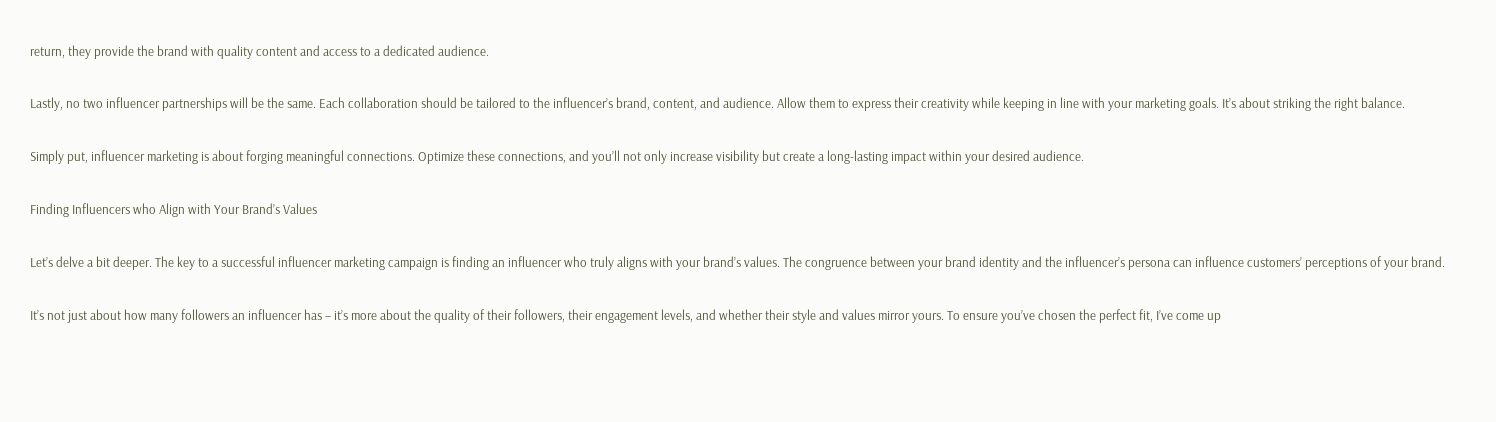return, they provide the brand with quality content and access to a dedicated audience.

Lastly, no two influencer partnerships will be the same. Each collaboration should be tailored to the influencer’s brand, content, and audience. Allow them to express their creativity while keeping in line with your marketing goals. It’s about striking the right balance.

Simply put, influencer marketing is about forging meaningful connections. Optimize these connections, and you’ll not only increase visibility but create a long-lasting impact within your desired audience.

Finding Influencers who Align with Your Brand’s Values

Let’s delve a bit deeper. The key to a successful influencer marketing campaign is finding an influencer who truly aligns with your brand’s values. The congruence between your brand identity and the influencer’s persona can influence customers’ perceptions of your brand.

It’s not just about how many followers an influencer has – it’s more about the quality of their followers, their engagement levels, and whether their style and values mirror yours. To ensure you’ve chosen the perfect fit, I’ve come up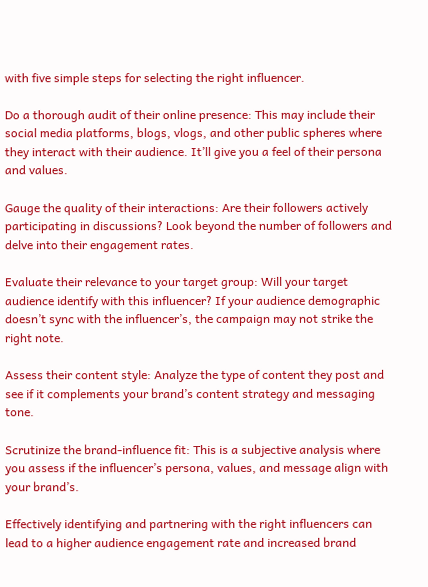with five simple steps for selecting the right influencer.

Do a thorough audit of their online presence: This may include their social media platforms, blogs, vlogs, and other public spheres where they interact with their audience. It’ll give you a feel of their persona and values.

Gauge the quality of their interactions: Are their followers actively participating in discussions? Look beyond the number of followers and delve into their engagement rates.

Evaluate their relevance to your target group: Will your target audience identify with this influencer? If your audience demographic doesn’t sync with the influencer’s, the campaign may not strike the right note.

Assess their content style: Analyze the type of content they post and see if it complements your brand’s content strategy and messaging tone.

Scrutinize the brand-influence fit: This is a subjective analysis where you assess if the influencer’s persona, values, and message align with your brand’s.

Effectively identifying and partnering with the right influencers can lead to a higher audience engagement rate and increased brand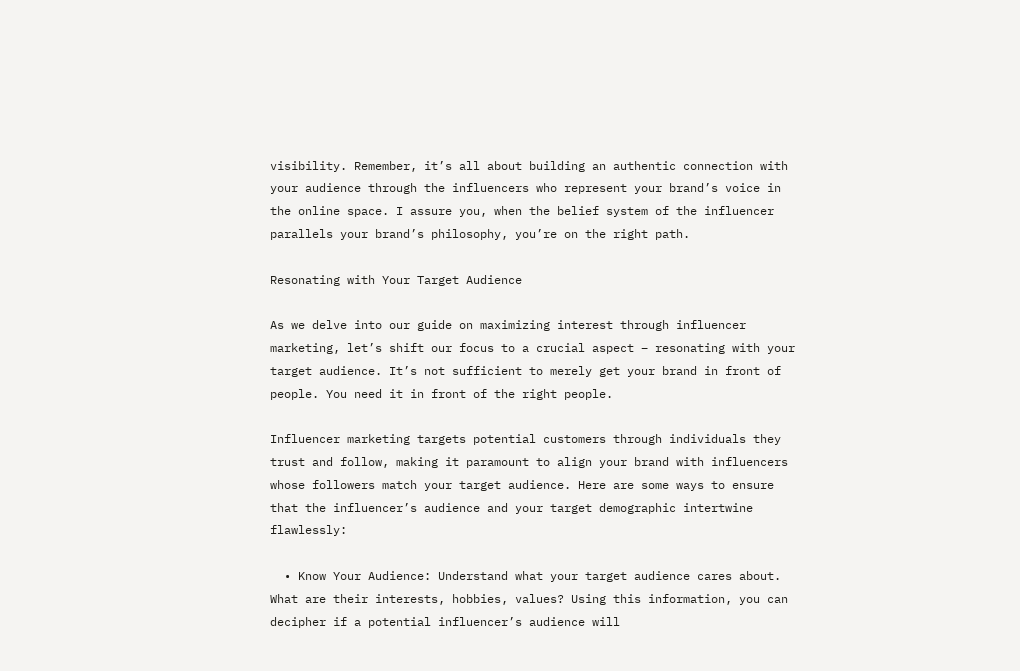visibility. Remember, it’s all about building an authentic connection with your audience through the influencers who represent your brand’s voice in the online space. I assure you, when the belief system of the influencer parallels your brand’s philosophy, you’re on the right path.

Resonating with Your Target Audience

As we delve into our guide on maximizing interest through influencer marketing, let’s shift our focus to a crucial aspect – resonating with your target audience. It’s not sufficient to merely get your brand in front of people. You need it in front of the right people.

Influencer marketing targets potential customers through individuals they trust and follow, making it paramount to align your brand with influencers whose followers match your target audience. Here are some ways to ensure that the influencer’s audience and your target demographic intertwine flawlessly:

  • Know Your Audience: Understand what your target audience cares about. What are their interests, hobbies, values? Using this information, you can decipher if a potential influencer’s audience will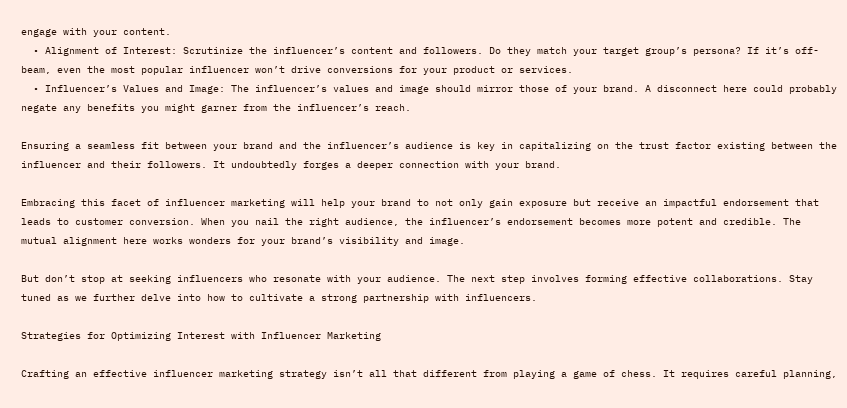engage with your content.
  • Alignment of Interest: Scrutinize the influencer’s content and followers. Do they match your target group’s persona? If it’s off-beam, even the most popular influencer won’t drive conversions for your product or services.
  • Influencer’s Values and Image: The influencer’s values and image should mirror those of your brand. A disconnect here could probably negate any benefits you might garner from the influencer’s reach.

Ensuring a seamless fit between your brand and the influencer’s audience is key in capitalizing on the trust factor existing between the influencer and their followers. It undoubtedly forges a deeper connection with your brand.

Embracing this facet of influencer marketing will help your brand to not only gain exposure but receive an impactful endorsement that leads to customer conversion. When you nail the right audience, the influencer’s endorsement becomes more potent and credible. The mutual alignment here works wonders for your brand’s visibility and image.

But don’t stop at seeking influencers who resonate with your audience. The next step involves forming effective collaborations. Stay tuned as we further delve into how to cultivate a strong partnership with influencers.

Strategies for Optimizing Interest with Influencer Marketing

Crafting an effective influencer marketing strategy isn’t all that different from playing a game of chess. It requires careful planning,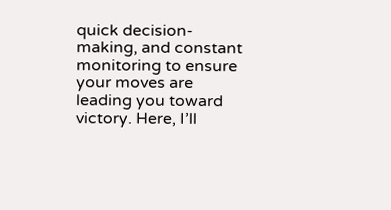quick decision-making, and constant monitoring to ensure your moves are leading you toward victory. Here, I’ll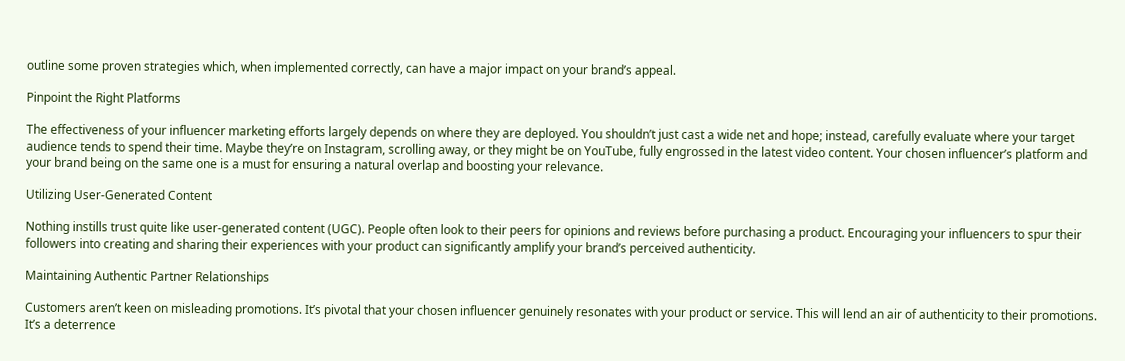outline some proven strategies which, when implemented correctly, can have a major impact on your brand’s appeal.

Pinpoint the Right Platforms

The effectiveness of your influencer marketing efforts largely depends on where they are deployed. You shouldn’t just cast a wide net and hope; instead, carefully evaluate where your target audience tends to spend their time. Maybe they’re on Instagram, scrolling away, or they might be on YouTube, fully engrossed in the latest video content. Your chosen influencer’s platform and your brand being on the same one is a must for ensuring a natural overlap and boosting your relevance.

Utilizing User-Generated Content

Nothing instills trust quite like user-generated content (UGC). People often look to their peers for opinions and reviews before purchasing a product. Encouraging your influencers to spur their followers into creating and sharing their experiences with your product can significantly amplify your brand’s perceived authenticity.

Maintaining Authentic Partner Relationships

Customers aren’t keen on misleading promotions. It’s pivotal that your chosen influencer genuinely resonates with your product or service. This will lend an air of authenticity to their promotions. It’s a deterrence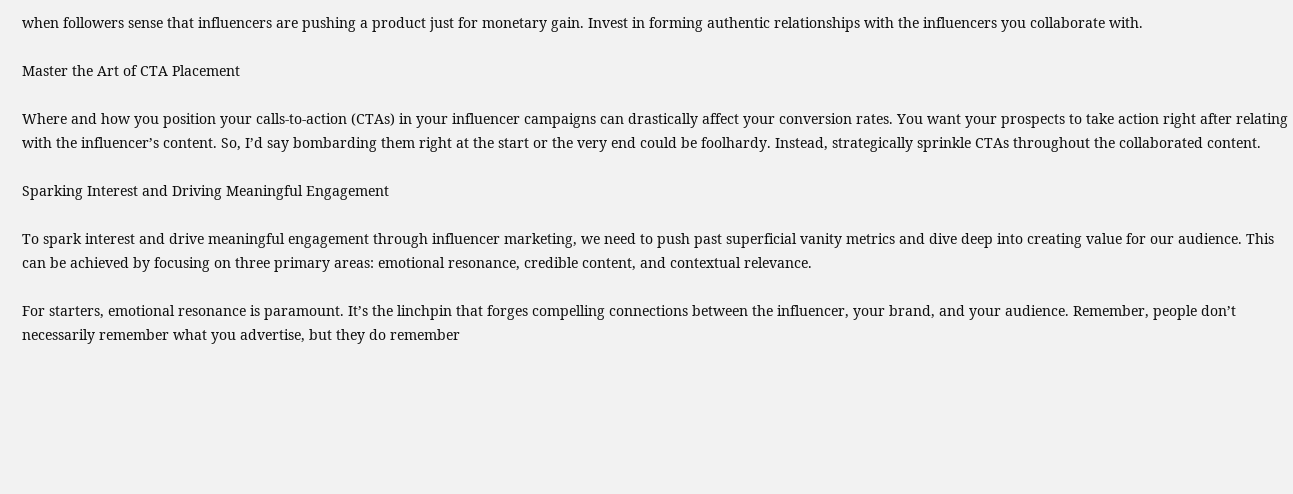when followers sense that influencers are pushing a product just for monetary gain. Invest in forming authentic relationships with the influencers you collaborate with.

Master the Art of CTA Placement

Where and how you position your calls-to-action (CTAs) in your influencer campaigns can drastically affect your conversion rates. You want your prospects to take action right after relating with the influencer’s content. So, I’d say bombarding them right at the start or the very end could be foolhardy. Instead, strategically sprinkle CTAs throughout the collaborated content.

Sparking Interest and Driving Meaningful Engagement

To spark interest and drive meaningful engagement through influencer marketing, we need to push past superficial vanity metrics and dive deep into creating value for our audience. This can be achieved by focusing on three primary areas: emotional resonance, credible content, and contextual relevance.

For starters, emotional resonance is paramount. It’s the linchpin that forges compelling connections between the influencer, your brand, and your audience. Remember, people don’t necessarily remember what you advertise, but they do remember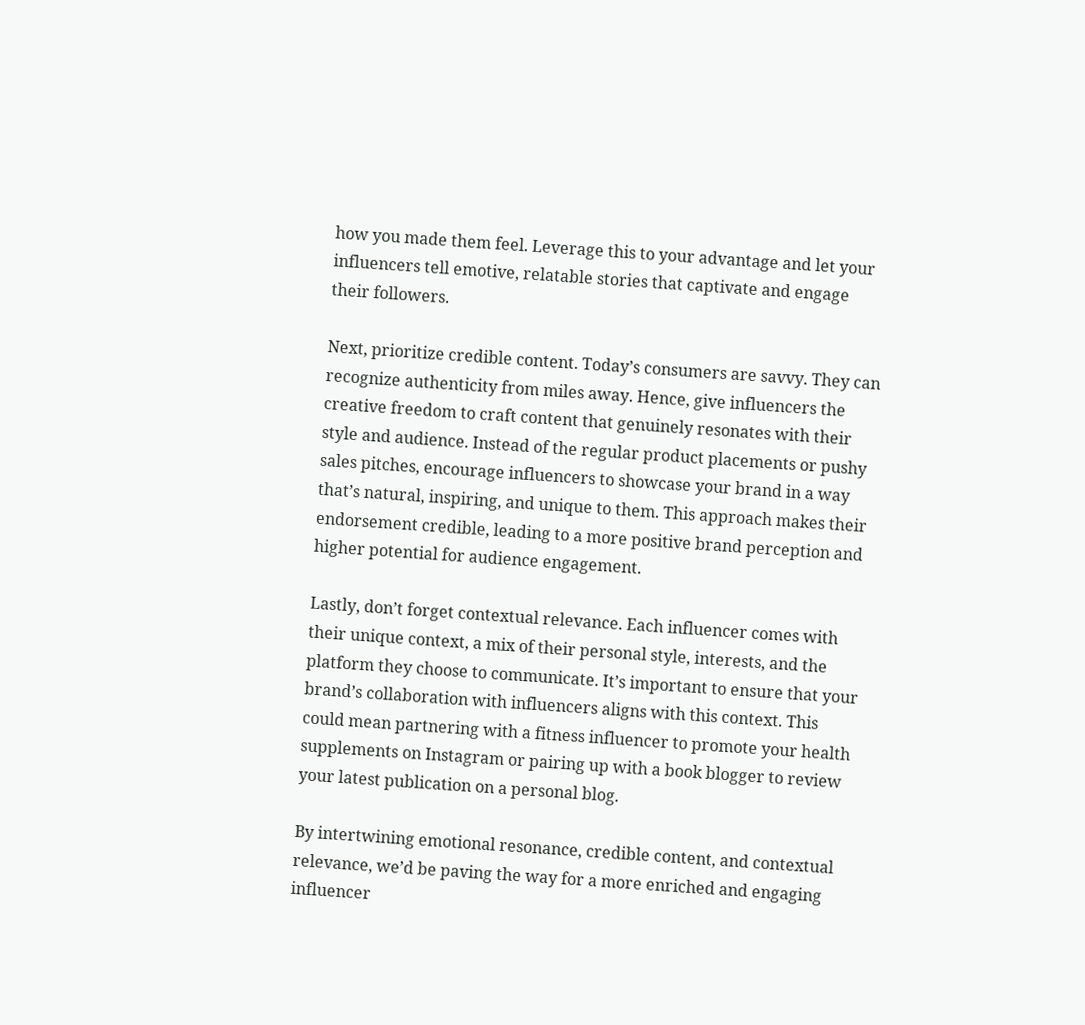how you made them feel. Leverage this to your advantage and let your influencers tell emotive, relatable stories that captivate and engage their followers.

Next, prioritize credible content. Today’s consumers are savvy. They can recognize authenticity from miles away. Hence, give influencers the creative freedom to craft content that genuinely resonates with their style and audience. Instead of the regular product placements or pushy sales pitches, encourage influencers to showcase your brand in a way that’s natural, inspiring, and unique to them. This approach makes their endorsement credible, leading to a more positive brand perception and higher potential for audience engagement.

Lastly, don’t forget contextual relevance. Each influencer comes with their unique context, a mix of their personal style, interests, and the platform they choose to communicate. It’s important to ensure that your brand’s collaboration with influencers aligns with this context. This could mean partnering with a fitness influencer to promote your health supplements on Instagram or pairing up with a book blogger to review your latest publication on a personal blog.

By intertwining emotional resonance, credible content, and contextual relevance, we’d be paving the way for a more enriched and engaging influencer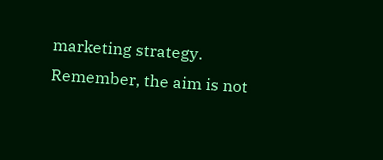marketing strategy. Remember, the aim is not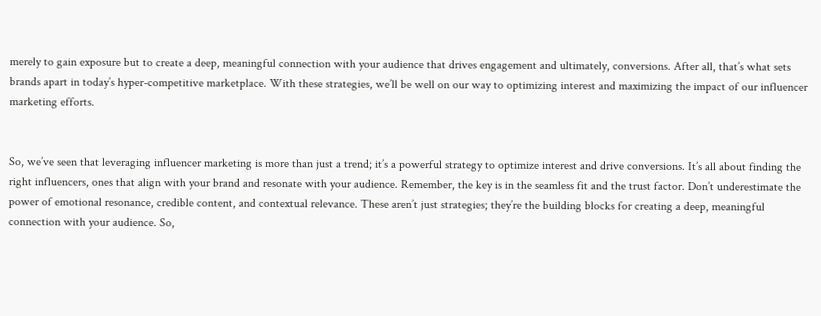merely to gain exposure but to create a deep, meaningful connection with your audience that drives engagement and ultimately, conversions. After all, that’s what sets brands apart in today’s hyper-competitive marketplace. With these strategies, we’ll be well on our way to optimizing interest and maximizing the impact of our influencer marketing efforts.


So, we’ve seen that leveraging influencer marketing is more than just a trend; it’s a powerful strategy to optimize interest and drive conversions. It’s all about finding the right influencers, ones that align with your brand and resonate with your audience. Remember, the key is in the seamless fit and the trust factor. Don’t underestimate the power of emotional resonance, credible content, and contextual relevance. These aren’t just strategies; they’re the building blocks for creating a deep, meaningful connection with your audience. So,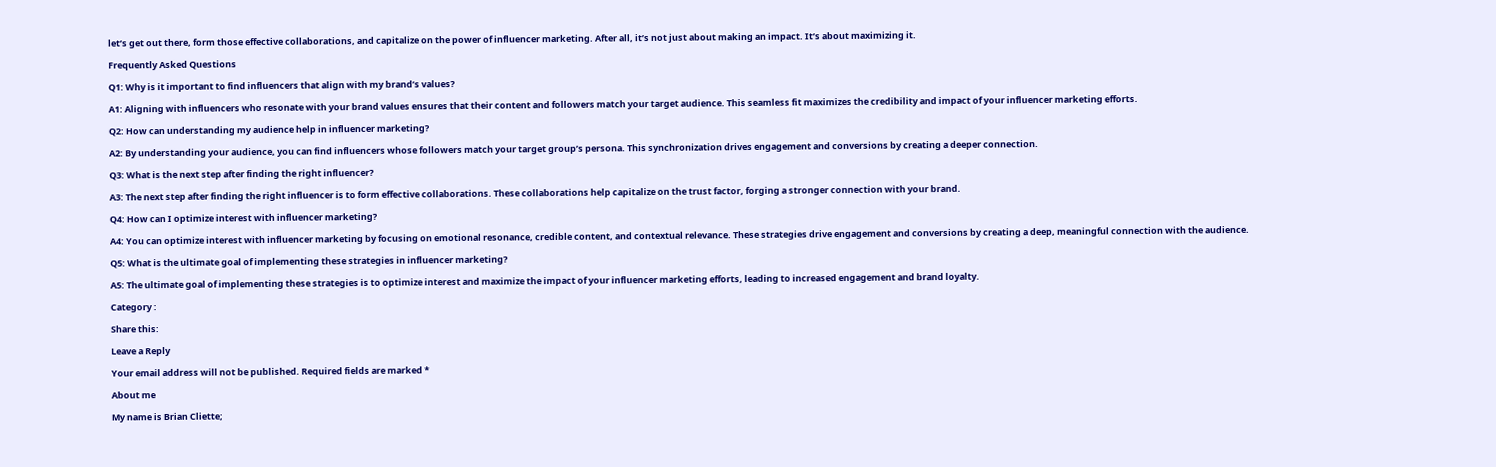let’s get out there, form those effective collaborations, and capitalize on the power of influencer marketing. After all, it’s not just about making an impact. It’s about maximizing it.

Frequently Asked Questions

Q1: Why is it important to find influencers that align with my brand’s values?

A1: Aligning with influencers who resonate with your brand values ensures that their content and followers match your target audience. This seamless fit maximizes the credibility and impact of your influencer marketing efforts.

Q2: How can understanding my audience help in influencer marketing?

A2: By understanding your audience, you can find influencers whose followers match your target group’s persona. This synchronization drives engagement and conversions by creating a deeper connection.

Q3: What is the next step after finding the right influencer?

A3: The next step after finding the right influencer is to form effective collaborations. These collaborations help capitalize on the trust factor, forging a stronger connection with your brand.

Q4: How can I optimize interest with influencer marketing?

A4: You can optimize interest with influencer marketing by focusing on emotional resonance, credible content, and contextual relevance. These strategies drive engagement and conversions by creating a deep, meaningful connection with the audience.

Q5: What is the ultimate goal of implementing these strategies in influencer marketing?

A5: The ultimate goal of implementing these strategies is to optimize interest and maximize the impact of your influencer marketing efforts, leading to increased engagement and brand loyalty.

Category :

Share this:

Leave a Reply

Your email address will not be published. Required fields are marked *

About me

My name is Brian Cliette;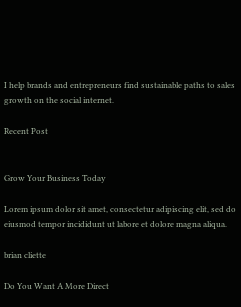I help brands and entrepreneurs find sustainable paths to sales growth on the social internet.

Recent Post


Grow Your Business Today

Lorem ipsum dolor sit amet, consectetur adipiscing elit, sed do eiusmod tempor incididunt ut labore et dolore magna aliqua.

brian cliette

Do You Want A More Direct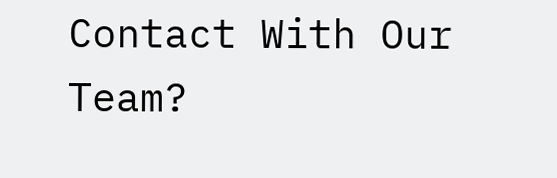Contact With Our Team?